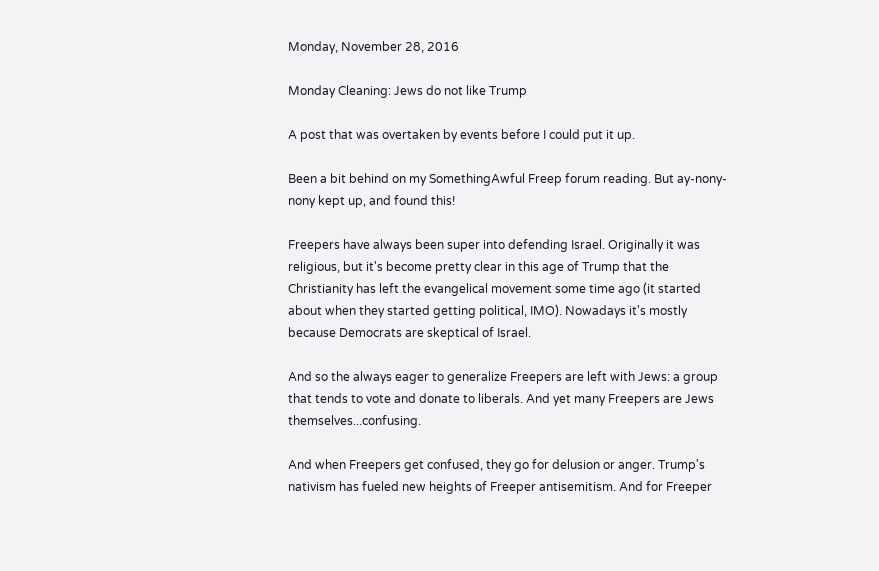Monday, November 28, 2016

Monday Cleaning: Jews do not like Trump

A post that was overtaken by events before I could put it up.

Been a bit behind on my SomethingAwful Freep forum reading. But ay-nony-nony kept up, and found this!

Freepers have always been super into defending Israel. Originally it was religious, but it's become pretty clear in this age of Trump that the Christianity has left the evangelical movement some time ago (it started about when they started getting political, IMO). Nowadays it's mostly because Democrats are skeptical of Israel.

And so the always eager to generalize Freepers are left with Jews: a group that tends to vote and donate to liberals. And yet many Freepers are Jews themselves...confusing.

And when Freepers get confused, they go for delusion or anger. Trump's nativism has fueled new heights of Freeper antisemitism. And for Freeper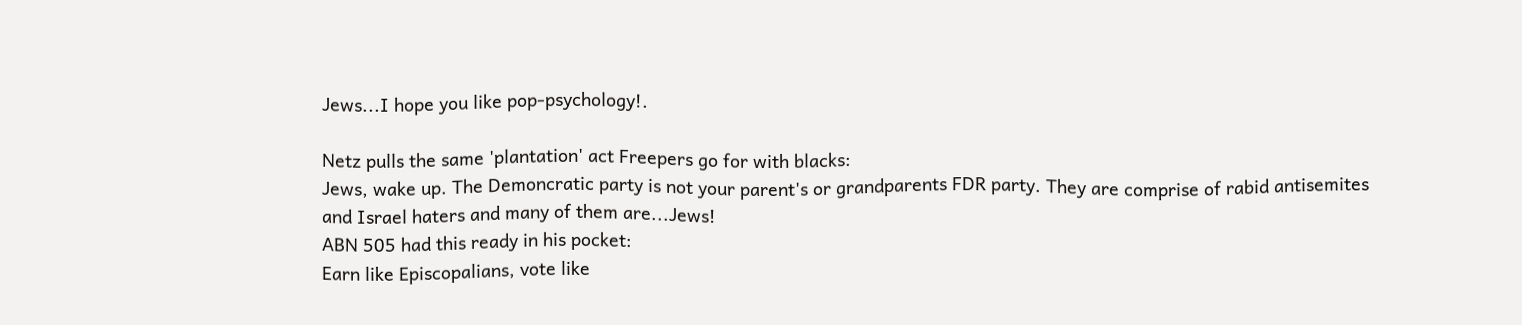Jews...I hope you like pop-psychology!.

Netz pulls the same 'plantation' act Freepers go for with blacks:
Jews, wake up. The Demoncratic party is not your parent's or grandparents FDR party. They are comprise of rabid antisemites and Israel haters and many of them are...Jews!
ABN 505 had this ready in his pocket:
Earn like Episcopalians, vote like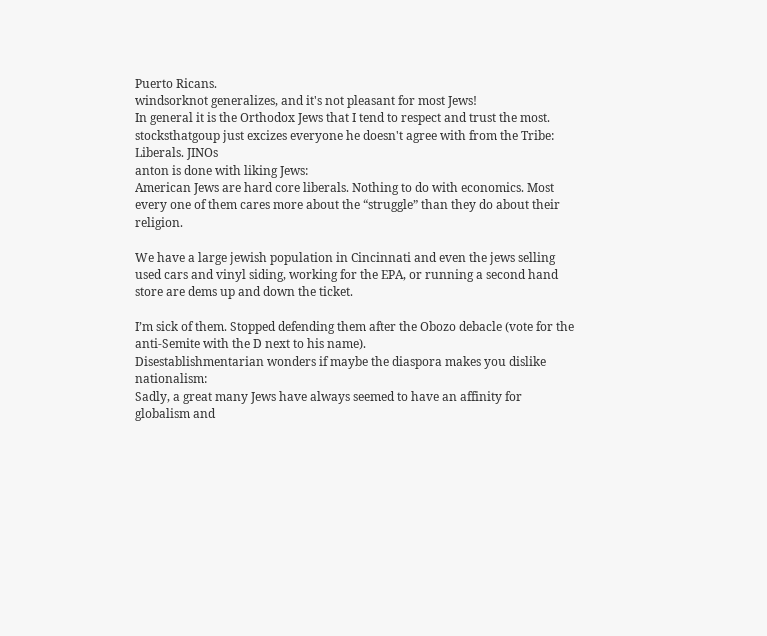Puerto Ricans.
windsorknot generalizes, and it's not pleasant for most Jews!
In general it is the Orthodox Jews that I tend to respect and trust the most.
stocksthatgoup just excizes everyone he doesn't agree with from the Tribe:
Liberals. JINOs
anton is done with liking Jews:
American Jews are hard core liberals. Nothing to do with economics. Most every one of them cares more about the “struggle” than they do about their religion.

We have a large jewish population in Cincinnati and even the jews selling used cars and vinyl siding, working for the EPA, or running a second hand store are dems up and down the ticket.

I’m sick of them. Stopped defending them after the Obozo debacle (vote for the anti-Semite with the D next to his name).
Disestablishmentarian wonders if maybe the diaspora makes you dislike nationalism:
Sadly, a great many Jews have always seemed to have an affinity for globalism and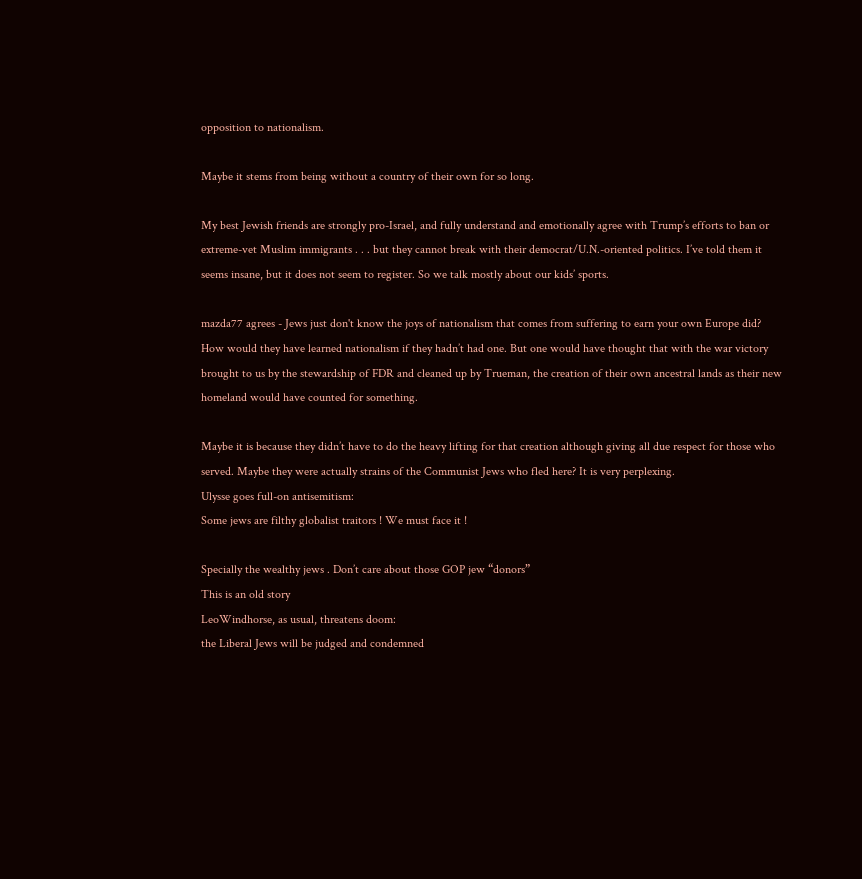opposition to nationalism.

Maybe it stems from being without a country of their own for so long.

My best Jewish friends are strongly pro-Israel, and fully understand and emotionally agree with Trump’s efforts to ban or extreme-vet Muslim immigrants . . . but they cannot break with their democrat/U.N.-oriented politics. I’ve told them it seems insane, but it does not seem to register. So we talk mostly about our kids’ sports.

mazda77 agrees - Jews just don't know the joys of nationalism that comes from suffering to earn your own Europe did?
How would they have learned nationalism if they hadn’t had one. But one would have thought that with the war victory brought to us by the stewardship of FDR and cleaned up by Trueman, the creation of their own ancestral lands as their new homeland would have counted for something.

Maybe it is because they didn’t have to do the heavy lifting for that creation although giving all due respect for those who served. Maybe they were actually strains of the Communist Jews who fled here? It is very perplexing.
Ulysse goes full-on antisemitism:
Some jews are filthy globalist traitors ! We must face it !

Specially the wealthy jews . Don’t care about those GOP jew “donors”
This is an old story
LeoWindhorse, as usual, threatens doom:
the Liberal Jews will be judged and condemned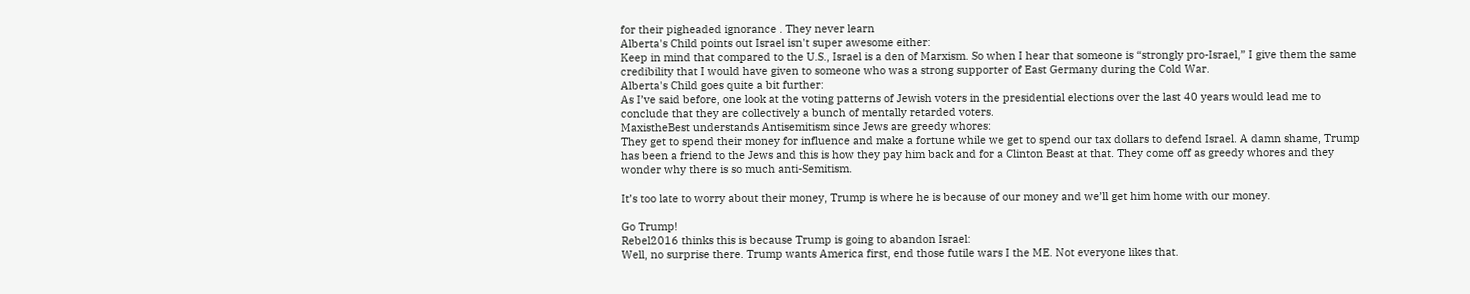for their pigheaded ignorance . They never learn
Alberta's Child points out Israel isn't super awesome either:
Keep in mind that compared to the U.S., Israel is a den of Marxism. So when I hear that someone is “strongly pro-Israel,” I give them the same credibility that I would have given to someone who was a strong supporter of East Germany during the Cold War.
Alberta's Child goes quite a bit further:
As I’ve said before, one look at the voting patterns of Jewish voters in the presidential elections over the last 40 years would lead me to conclude that they are collectively a bunch of mentally retarded voters.
MaxistheBest understands Antisemitism since Jews are greedy whores:
They get to spend their money for influence and make a fortune while we get to spend our tax dollars to defend Israel. A damn shame, Trump has been a friend to the Jews and this is how they pay him back and for a Clinton Beast at that. They come off as greedy whores and they wonder why there is so much anti-Semitism.

It’s too late to worry about their money, Trump is where he is because of our money and we’ll get him home with our money.

Go Trump!
Rebel2016 thinks this is because Trump is going to abandon Israel:
Well, no surprise there. Trump wants America first, end those futile wars I the ME. Not everyone likes that.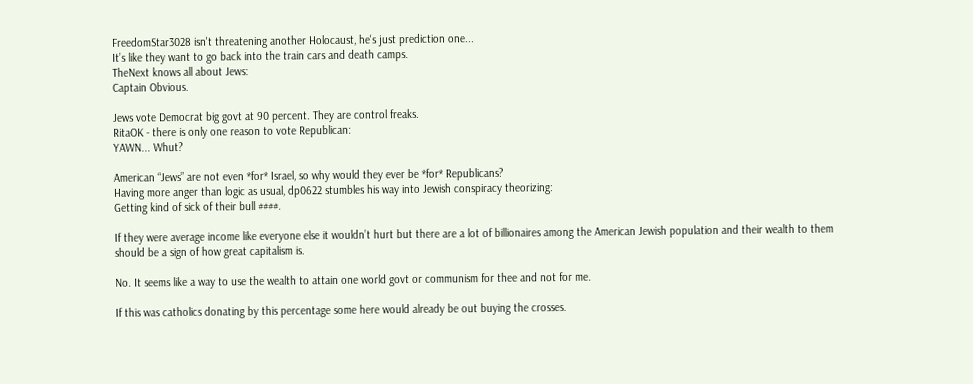FreedomStar3028 isn't threatening another Holocaust, he's just prediction one...
It’s like they want to go back into the train cars and death camps.
TheNext knows all about Jews:
Captain Obvious.

Jews vote Democrat big govt at 90 percent. They are control freaks.
RitaOK - there is only one reason to vote Republican:
YAWN... Whut?

American “Jews” are not even *for* Israel, so why would they ever be *for* Republicans?
Having more anger than logic as usual, dp0622 stumbles his way into Jewish conspiracy theorizing:
Getting kind of sick of their bull ####.

If they were average income like everyone else it wouldn’t hurt but there are a lot of billionaires among the American Jewish population and their wealth to them should be a sign of how great capitalism is.

No. It seems like a way to use the wealth to attain one world govt or communism for thee and not for me.

If this was catholics donating by this percentage some here would already be out buying the crosses.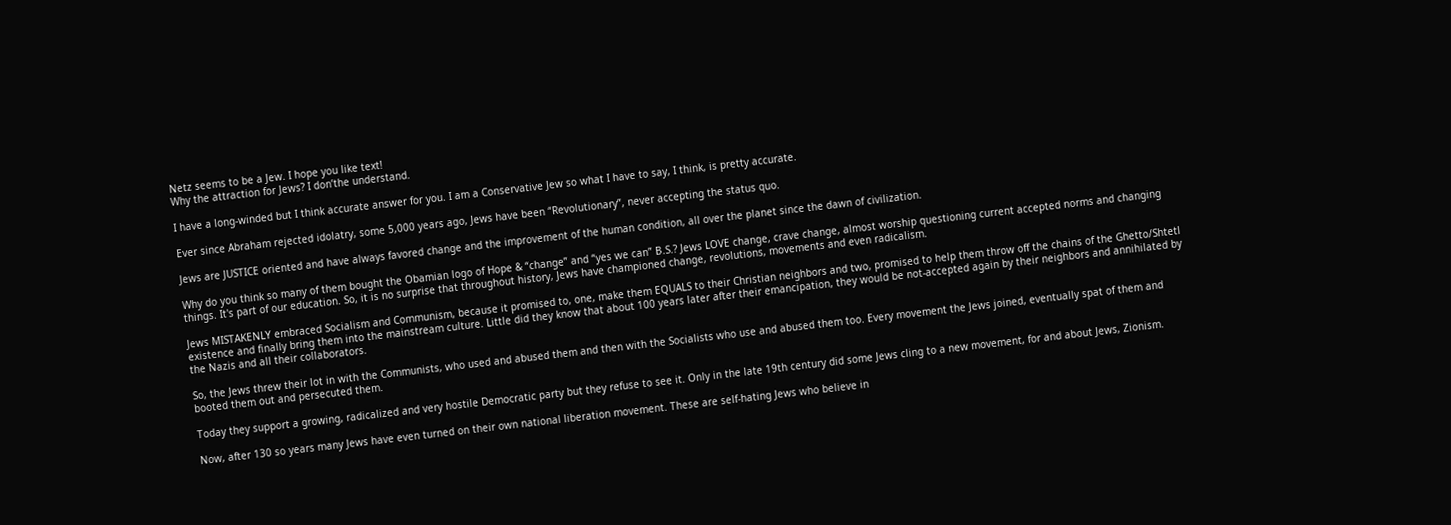Netz seems to be a Jew. I hope you like text!
Why the attraction for Jews? I don’the understand.

I have a long-winded but I think accurate answer for you. I am a Conservative Jew so what I have to say, I think, is pretty accurate.

Ever since Abraham rejected idolatry, some 5,000 years ago, Jews have been “Revolutionary”, never accepting the status quo.

Jews are JUSTICE oriented and have always favored change and the improvement of the human condition, all over the planet since the dawn of civilization.

Why do you think so many of them bought the Obamian logo of Hope & “change” and “yes we can” B.S.? Jews LOVE change, crave change, almost worship questioning current accepted norms and changing things. It's part of our education. So, it is no surprise that throughout history, Jews have championed change, revolutions, movements and even radicalism.

Jews MISTAKENLY embraced Socialism and Communism, because it promised to, one, make them EQUALS to their Christian neighbors and two, promised to help them throw off the chains of the Ghetto/Shtetl existence and finally bring them into the mainstream culture. Little did they know that about 100 years later after their emancipation, they would be not-accepted again by their neighbors and annihilated by the Nazis and all their collaborators.

So, the Jews threw their lot in with the Communists, who used and abused them and then with the Socialists who use and abused them too. Every movement the Jews joined, eventually spat of them and booted them out and persecuted them.

Today they support a growing, radicalized and very hostile Democratic party but they refuse to see it. Only in the late 19th century did some Jews cling to a new movement, for and about Jews, Zionism.

Now, after 130 so years many Jews have even turned on their own national liberation movement. These are self-hating Jews who believe in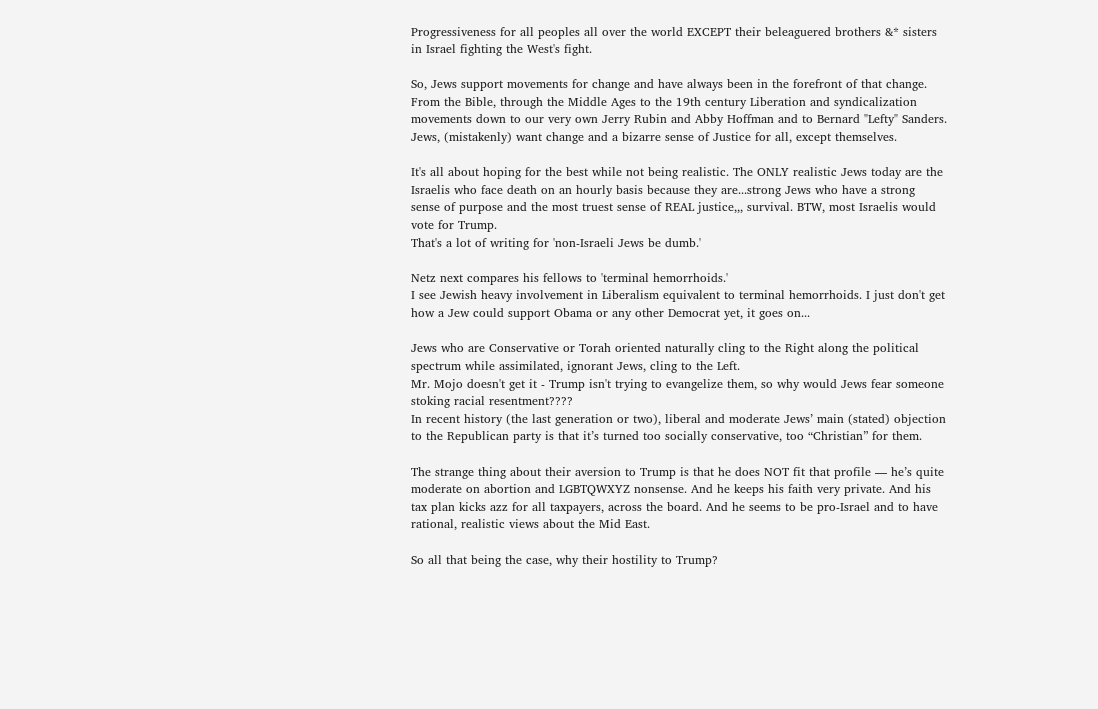Progressiveness for all peoples all over the world EXCEPT their beleaguered brothers &* sisters in Israel fighting the West's fight.

So, Jews support movements for change and have always been in the forefront of that change. From the Bible, through the Middle Ages to the 19th century Liberation and syndicalization movements down to our very own Jerry Rubin and Abby Hoffman and to Bernard "Lefty" Sanders. Jews, (mistakenly) want change and a bizarre sense of Justice for all, except themselves.

It's all about hoping for the best while not being realistic. The ONLY realistic Jews today are the Israelis who face death on an hourly basis because they are...strong Jews who have a strong sense of purpose and the most truest sense of REAL justice,,, survival. BTW, most Israelis would vote for Trump.
That's a lot of writing for 'non-Israeli Jews be dumb.'

Netz next compares his fellows to 'terminal hemorrhoids.'
I see Jewish heavy involvement in Liberalism equivalent to terminal hemorrhoids. I just don't get how a Jew could support Obama or any other Democrat yet, it goes on...

Jews who are Conservative or Torah oriented naturally cling to the Right along the political spectrum while assimilated, ignorant Jews, cling to the Left.
Mr. Mojo doesn't get it - Trump isn't trying to evangelize them, so why would Jews fear someone stoking racial resentment????
In recent history (the last generation or two), liberal and moderate Jews’ main (stated) objection to the Republican party is that it’s turned too socially conservative, too “Christian” for them.

The strange thing about their aversion to Trump is that he does NOT fit that profile — he’s quite moderate on abortion and LGBTQWXYZ nonsense. And he keeps his faith very private. And his tax plan kicks azz for all taxpayers, across the board. And he seems to be pro-Israel and to have rational, realistic views about the Mid East.

So all that being the case, why their hostility to Trump?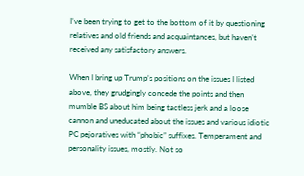I’ve been trying to get to the bottom of it by questioning relatives and old friends and acquaintances, but haven’t received any satisfactory answers.

When I bring up Trump’s positions on the issues I listed above, they grudgingly concede the points and then mumble BS about him being tactless jerk and a loose cannon and uneducated about the issues and various idiotic PC pejoratives with “phobic” suffixes. Temperament and personality issues, mostly. Not so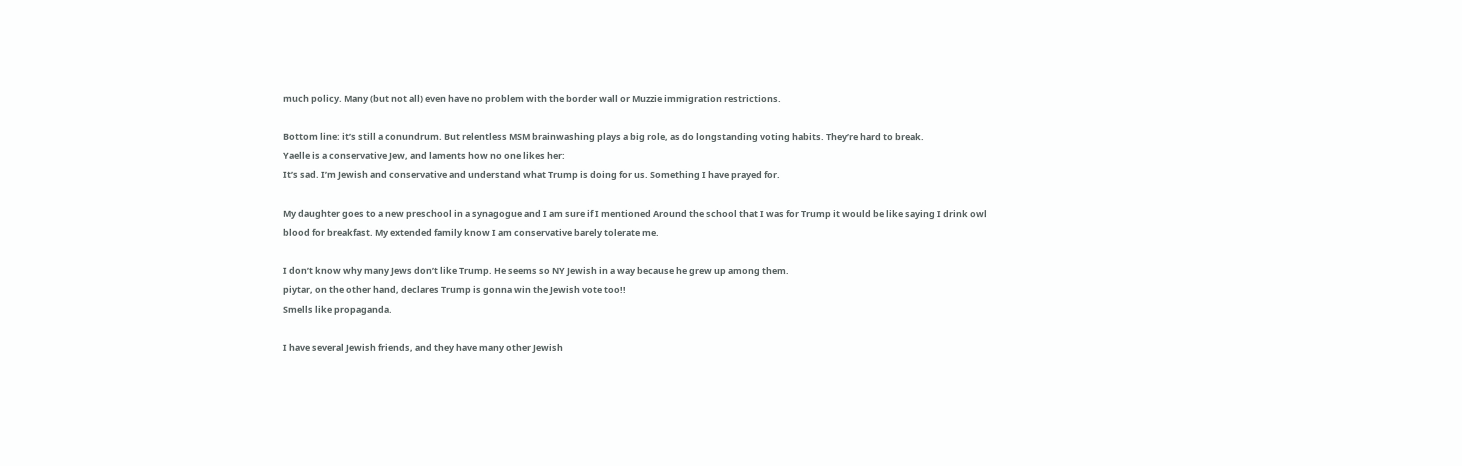much policy. Many (but not all) even have no problem with the border wall or Muzzie immigration restrictions.

Bottom line: it’s still a conundrum. But relentless MSM brainwashing plays a big role, as do longstanding voting habits. They’re hard to break.
Yaelle is a conservative Jew, and laments how no one likes her:
It’s sad. I’m Jewish and conservative and understand what Trump is doing for us. Something I have prayed for.

My daughter goes to a new preschool in a synagogue and I am sure if I mentioned Around the school that I was for Trump it would be like saying I drink owl blood for breakfast. My extended family know I am conservative barely tolerate me.

I don’t know why many Jews don’t like Trump. He seems so NY Jewish in a way because he grew up among them.
piytar, on the other hand, declares Trump is gonna win the Jewish vote too!!
Smells like propaganda.

I have several Jewish friends, and they have many other Jewish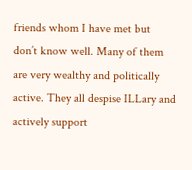friends whom I have met but don’t know well. Many of them are very wealthy and politically active. They all despise ILLary and actively support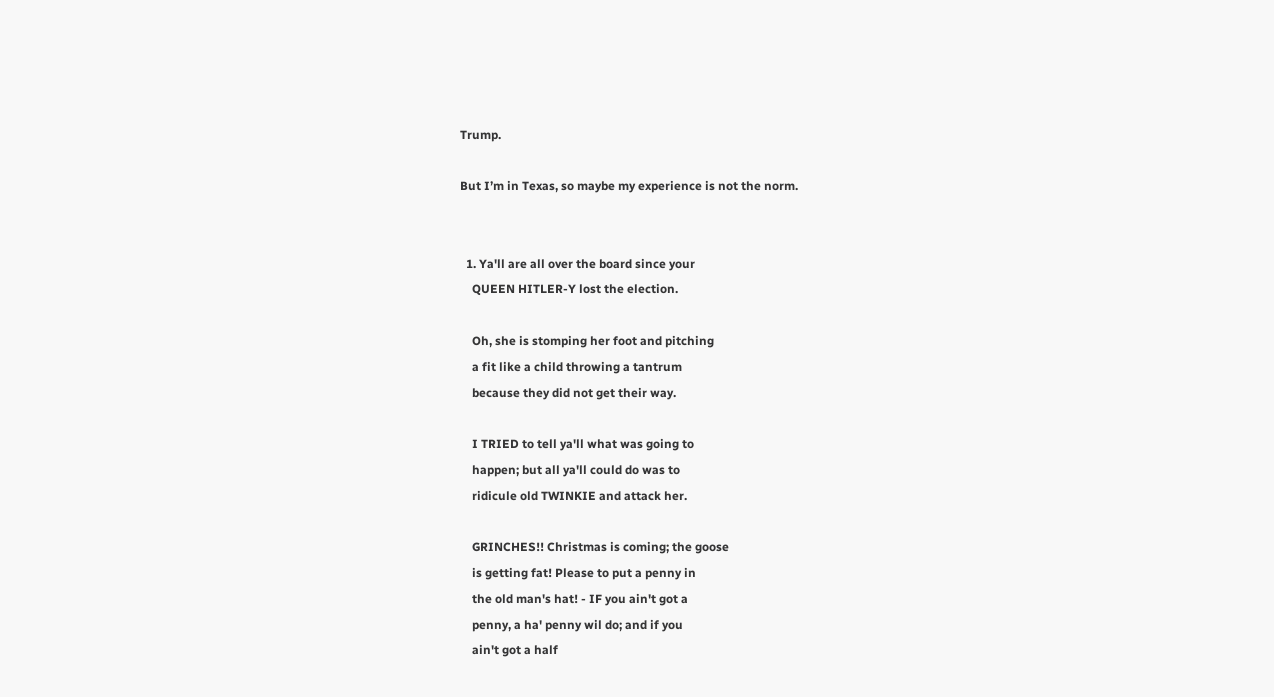Trump.

But I’m in Texas, so maybe my experience is not the norm.


  1. Ya'll are all over the board since your
    QUEEN HITLER-Y lost the election.

    Oh, she is stomping her foot and pitching
    a fit like a child throwing a tantrum
    because they did not get their way.

    I TRIED to tell ya'll what was going to
    happen; but all ya'll could do was to
    ridicule old TWINKIE and attack her.

    GRINCHES!! Christmas is coming; the goose
    is getting fat! Please to put a penny in
    the old man's hat! - IF you ain't got a
    penny, a ha' penny wil do; and if you
    ain't got a half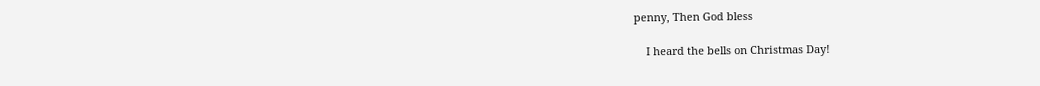penny, Then God bless

    I heard the bells on Christmas Day!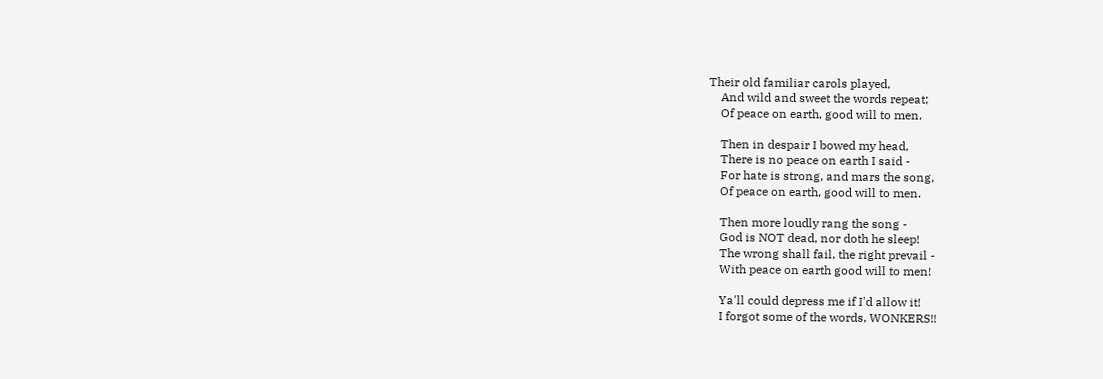Their old familiar carols played,
    And wild and sweet the words repeat;
    Of peace on earth, good will to men.

    Then in despair I bowed my head,
    There is no peace on earth I said -
    For hate is strong, and mars the song,
    Of peace on earth, good will to men.

    Then more loudly rang the song -
    God is NOT dead, nor doth he sleep!
    The wrong shall fail, the right prevail -
    With peace on earth good will to men!

    Ya'll could depress me if I'd allow it!
    I forgot some of the words, WONKERS!!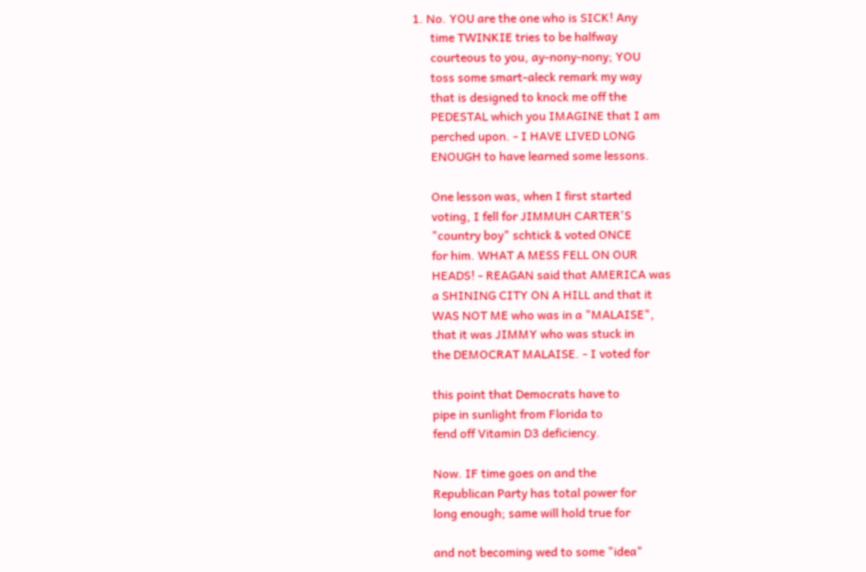1. No. YOU are the one who is SICK! Any
      time TWINKIE tries to be halfway
      courteous to you, ay-nony-nony; YOU
      toss some smart-aleck remark my way
      that is designed to knock me off the
      PEDESTAL which you IMAGINE that I am
      perched upon. - I HAVE LIVED LONG
      ENOUGH to have learned some lessons.

      One lesson was, when I first started
      voting, I fell for JIMMUH CARTER'S
      "country boy" schtick & voted ONCE
      for him. WHAT A MESS FELL ON OUR
      HEADS! - REAGAN said that AMERICA was
      a SHINING CITY ON A HILL and that it
      WAS NOT ME who was in a "MALAISE",
      that it was JIMMY who was stuck in
      the DEMOCRAT MALAISE. - I voted for

      this point that Democrats have to
      pipe in sunlight from Florida to
      fend off Vitamin D3 deficiency.

      Now. IF time goes on and the
      Republican Party has total power for
      long enough; same will hold true for

      and not becoming wed to some "idea"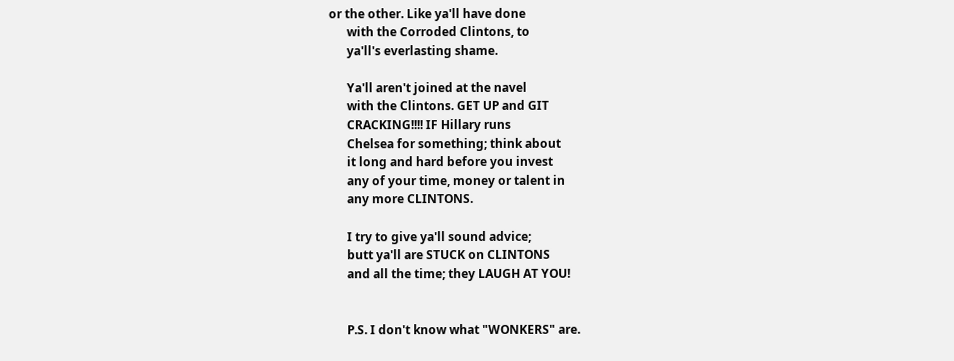or the other. Like ya'll have done
      with the Corroded Clintons, to
      ya'll's everlasting shame.

      Ya'll aren't joined at the navel
      with the Clintons. GET UP and GIT
      CRACKING!!!! IF Hillary runs
      Chelsea for something; think about
      it long and hard before you invest
      any of your time, money or talent in
      any more CLINTONS.

      I try to give ya'll sound advice;
      butt ya'll are STUCK on CLINTONS
      and all the time; they LAUGH AT YOU!


      P.S. I don't know what "WONKERS" are.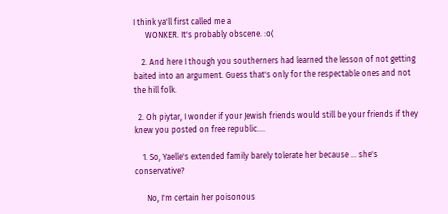I think ya'll first called me a
      WONKER. It's probably obscene. :o(

    2. And here I though you southerners had learned the lesson of not getting baited into an argument. Guess that's only for the respectable ones and not the hill folk.

  2. Oh piytar, I wonder if your Jewish friends would still be your friends if they knew you posted on free republic....

    1. So, Yaelle's extended family barely tolerate her because ... she's conservative?

      No, I'm certain her poisonous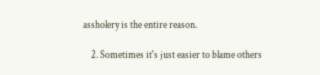assholery is the entire reason.

    2. Sometimes it's just easier to blame others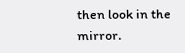then look in the mirror.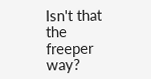Isn't that the freeper way?